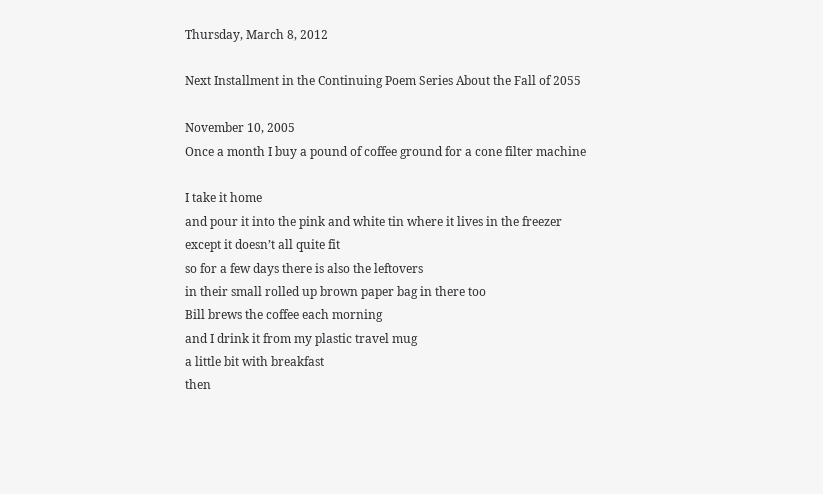Thursday, March 8, 2012

Next Installment in the Continuing Poem Series About the Fall of 2055

November 10, 2005
Once a month I buy a pound of coffee ground for a cone filter machine

I take it home
and pour it into the pink and white tin where it lives in the freezer
except it doesn’t all quite fit
so for a few days there is also the leftovers
in their small rolled up brown paper bag in there too
Bill brews the coffee each morning
and I drink it from my plastic travel mug
a little bit with breakfast
then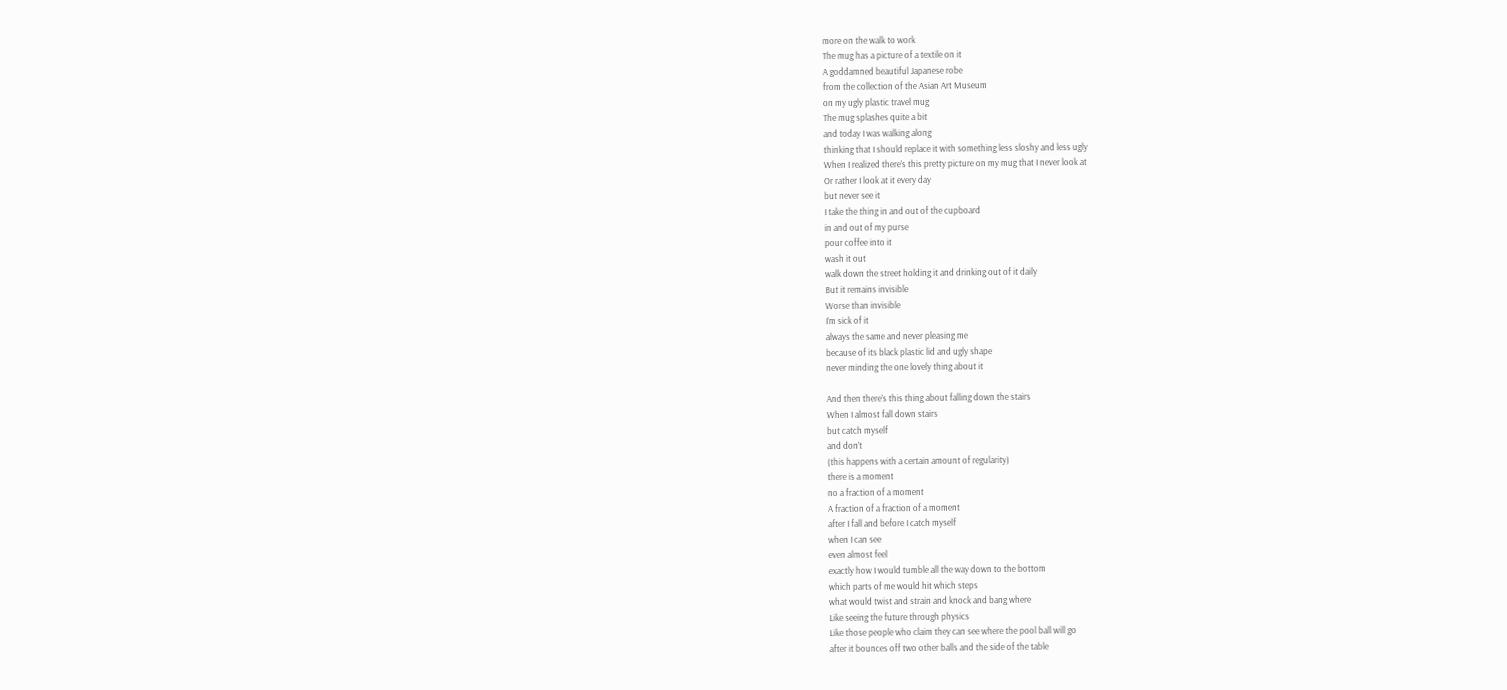more on the walk to work
The mug has a picture of a textile on it
A goddamned beautiful Japanese robe
from the collection of the Asian Art Museum
on my ugly plastic travel mug
The mug splashes quite a bit
and today I was walking along
thinking that I should replace it with something less sloshy and less ugly
When I realized there’s this pretty picture on my mug that I never look at
Or rather I look at it every day
but never see it
I take the thing in and out of the cupboard
in and out of my purse
pour coffee into it
wash it out
walk down the street holding it and drinking out of it daily
But it remains invisible
Worse than invisible
I’m sick of it
always the same and never pleasing me
because of its black plastic lid and ugly shape
never minding the one lovely thing about it

And then there’s this thing about falling down the stairs
When I almost fall down stairs
but catch myself
and don’t
(this happens with a certain amount of regularity)
there is a moment
no a fraction of a moment
A fraction of a fraction of a moment
after I fall and before I catch myself
when I can see
even almost feel
exactly how I would tumble all the way down to the bottom
which parts of me would hit which steps
what would twist and strain and knock and bang where
Like seeing the future through physics
Like those people who claim they can see where the pool ball will go
after it bounces off two other balls and the side of the table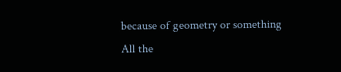because of geometry or something
All the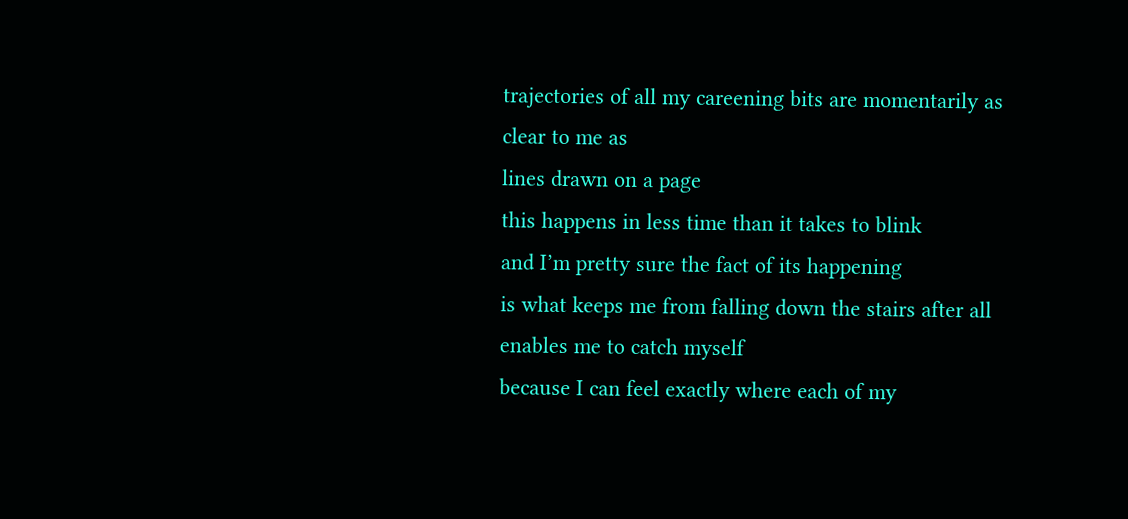trajectories of all my careening bits are momentarily as clear to me as
lines drawn on a page
this happens in less time than it takes to blink
and I’m pretty sure the fact of its happening
is what keeps me from falling down the stairs after all
enables me to catch myself
because I can feel exactly where each of my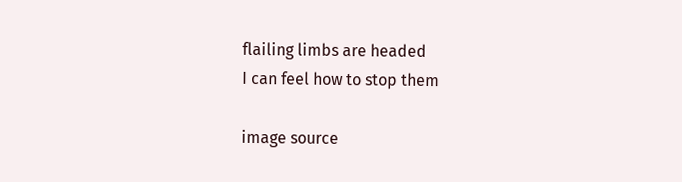flailing limbs are headed
I can feel how to stop them

image source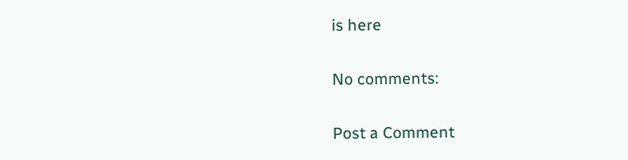is here

No comments:

Post a Comment